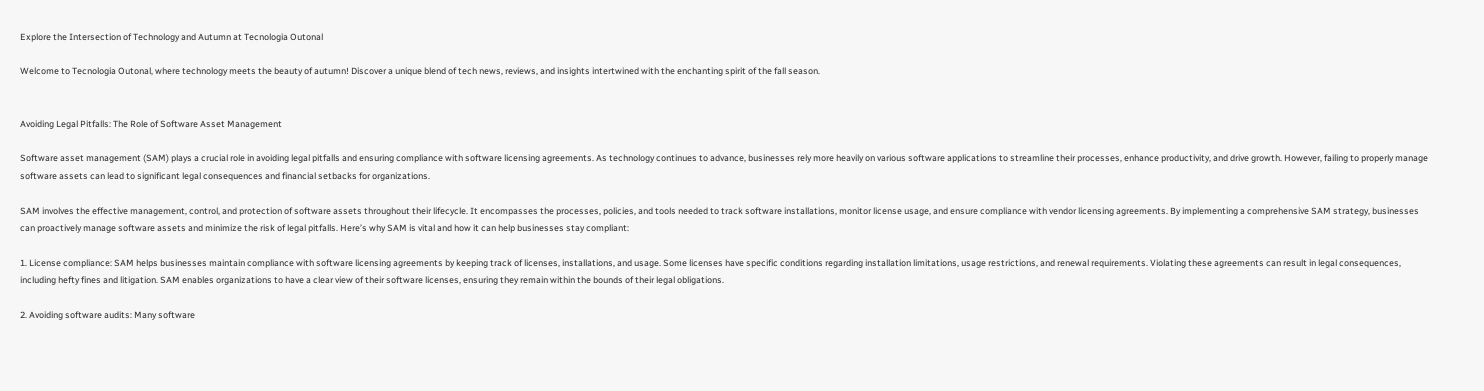Explore the Intersection of Technology and Autumn at Tecnologia Outonal

Welcome to Tecnologia Outonal, where technology meets the beauty of autumn! Discover a unique blend of tech news, reviews, and insights intertwined with the enchanting spirit of the fall season.


Avoiding Legal Pitfalls: The Role of Software Asset Management

Software asset management (SAM) plays a crucial role in avoiding legal pitfalls and ensuring compliance with software licensing agreements. As technology continues to advance, businesses rely more heavily on various software applications to streamline their processes, enhance productivity, and drive growth. However, failing to properly manage software assets can lead to significant legal consequences and financial setbacks for organizations.

SAM involves the effective management, control, and protection of software assets throughout their lifecycle. It encompasses the processes, policies, and tools needed to track software installations, monitor license usage, and ensure compliance with vendor licensing agreements. By implementing a comprehensive SAM strategy, businesses can proactively manage software assets and minimize the risk of legal pitfalls. Here’s why SAM is vital and how it can help businesses stay compliant:

1. License compliance: SAM helps businesses maintain compliance with software licensing agreements by keeping track of licenses, installations, and usage. Some licenses have specific conditions regarding installation limitations, usage restrictions, and renewal requirements. Violating these agreements can result in legal consequences, including hefty fines and litigation. SAM enables organizations to have a clear view of their software licenses, ensuring they remain within the bounds of their legal obligations.

2. Avoiding software audits: Many software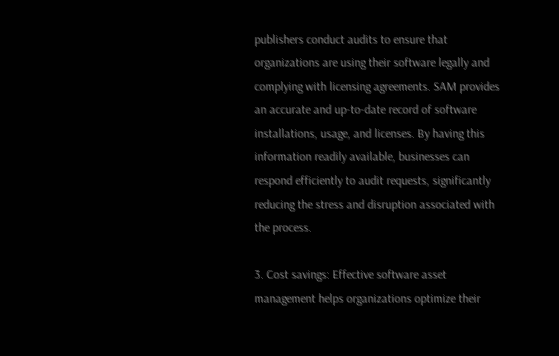publishers conduct audits to ensure that organizations are using their software legally and complying with licensing agreements. SAM provides an accurate and up-to-date record of software installations, usage, and licenses. By having this information readily available, businesses can respond efficiently to audit requests, significantly reducing the stress and disruption associated with the process.

3. Cost savings: Effective software asset management helps organizations optimize their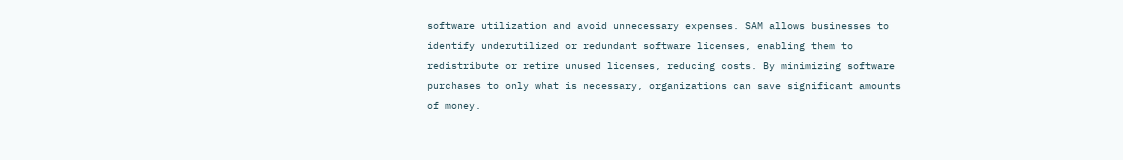software utilization and avoid unnecessary expenses. SAM allows businesses to identify underutilized or redundant software licenses, enabling them to redistribute or retire unused licenses, reducing costs. By minimizing software purchases to only what is necessary, organizations can save significant amounts of money.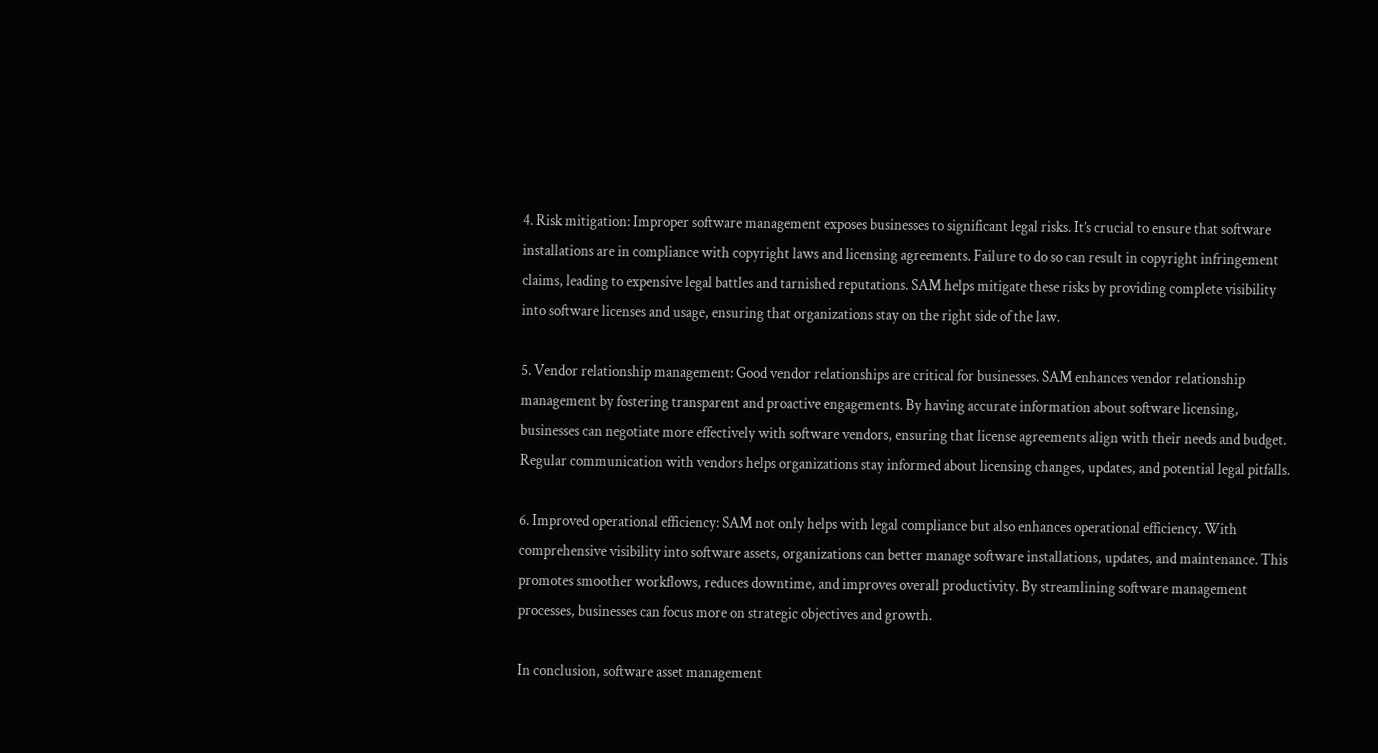4. Risk mitigation: Improper software management exposes businesses to significant legal risks. It’s crucial to ensure that software installations are in compliance with copyright laws and licensing agreements. Failure to do so can result in copyright infringement claims, leading to expensive legal battles and tarnished reputations. SAM helps mitigate these risks by providing complete visibility into software licenses and usage, ensuring that organizations stay on the right side of the law.

5. Vendor relationship management: Good vendor relationships are critical for businesses. SAM enhances vendor relationship management by fostering transparent and proactive engagements. By having accurate information about software licensing, businesses can negotiate more effectively with software vendors, ensuring that license agreements align with their needs and budget. Regular communication with vendors helps organizations stay informed about licensing changes, updates, and potential legal pitfalls.

6. Improved operational efficiency: SAM not only helps with legal compliance but also enhances operational efficiency. With comprehensive visibility into software assets, organizations can better manage software installations, updates, and maintenance. This promotes smoother workflows, reduces downtime, and improves overall productivity. By streamlining software management processes, businesses can focus more on strategic objectives and growth.

In conclusion, software asset management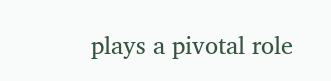plays a pivotal role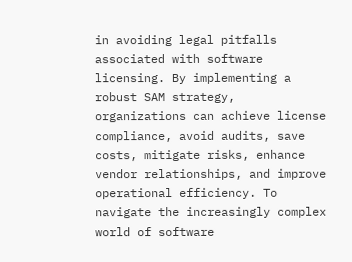in avoiding legal pitfalls associated with software licensing. By implementing a robust SAM strategy, organizations can achieve license compliance, avoid audits, save costs, mitigate risks, enhance vendor relationships, and improve operational efficiency. To navigate the increasingly complex world of software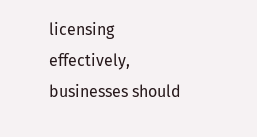licensing effectively, businesses should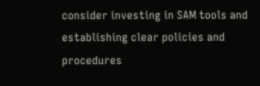consider investing in SAM tools and establishing clear policies and procedures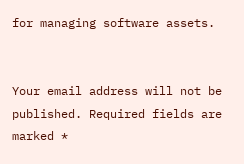for managing software assets.


Your email address will not be published. Required fields are marked *